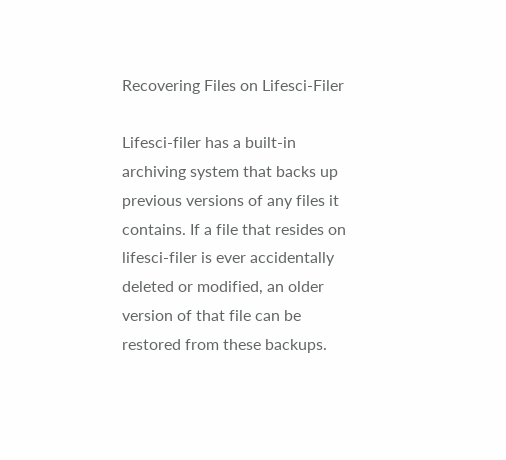Recovering Files on Lifesci-Filer

Lifesci-filer has a built-in archiving system that backs up previous versions of any files it contains. If a file that resides on lifesci-filer is ever accidentally deleted or modified, an older version of that file can be restored from these backups.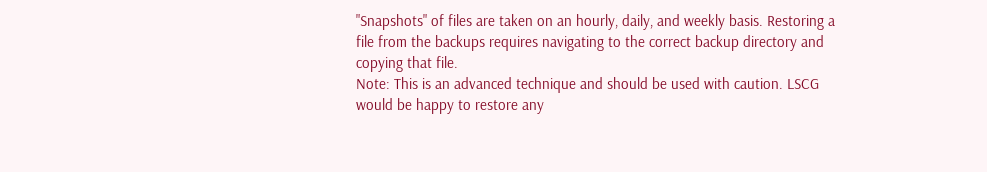"Snapshots" of files are taken on an hourly, daily, and weekly basis. Restoring a file from the backups requires navigating to the correct backup directory and copying that file.
Note: This is an advanced technique and should be used with caution. LSCG would be happy to restore any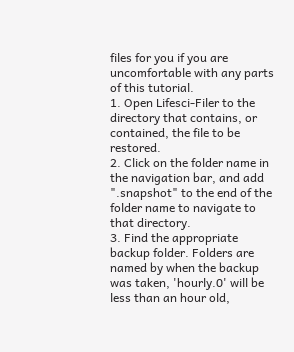files for you if you are uncomfortable with any parts of this tutorial.
1. Open Lifesci-Filer to the directory that contains, or contained, the file to be restored.
2. Click on the folder name in the navigation bar, and add ".snapshot" to the end of the folder name to navigate to that directory.
3. Find the appropriate backup folder. Folders are named by when the backup was taken, 'hourly.0' will be less than an hour old,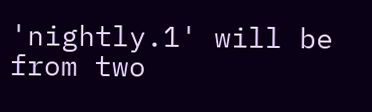'nightly.1' will be from two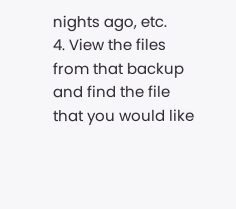nights ago, etc.
4. View the files from that backup and find the file that you would like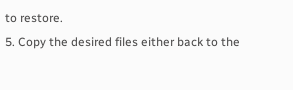to restore.
5. Copy the desired files either back to the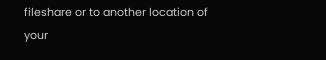fileshare or to another location of your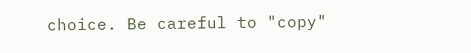choice. Be careful to "copy"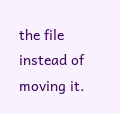the file instead of moving it.